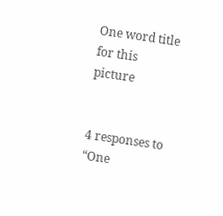One word title for this picture


4 responses to “One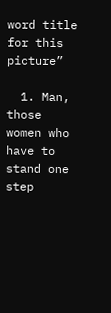word title for this picture”

  1. Man, those women who have to stand one step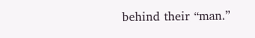behind their “man.”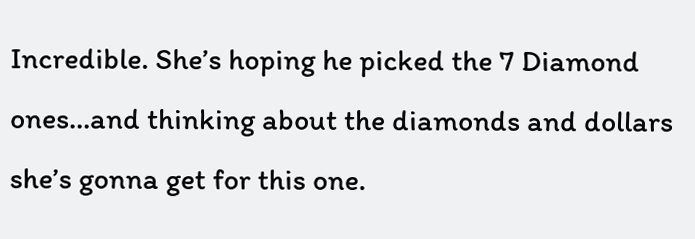Incredible. She’s hoping he picked the 7 Diamond ones…and thinking about the diamonds and dollars she’s gonna get for this one.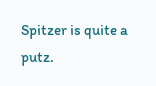Spitzer is quite a putz.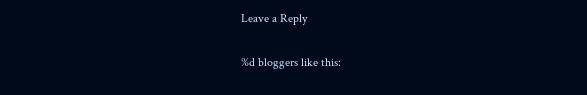Leave a Reply

%d bloggers like this: